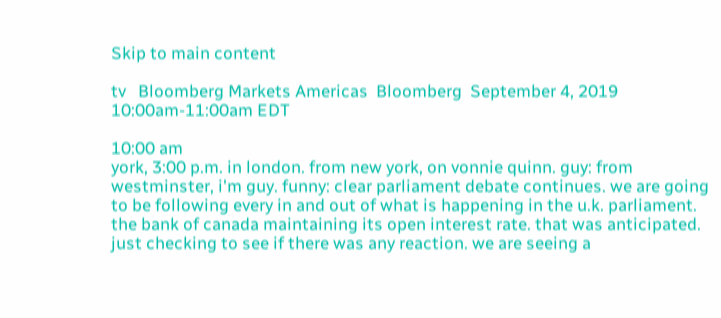Skip to main content

tv   Bloomberg Markets Americas  Bloomberg  September 4, 2019 10:00am-11:00am EDT

10:00 am
york, 3:00 p.m. in london. from new york, on vonnie quinn. guy: from westminster, i'm guy. funny: clear parliament debate continues. we are going to be following every in and out of what is happening in the u.k. parliament. the bank of canada maintaining its open interest rate. that was anticipated. just checking to see if there was any reaction. we are seeing a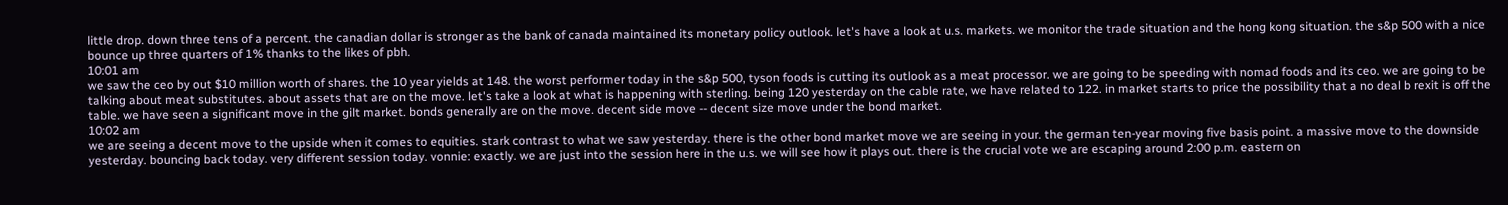little drop. down three tens of a percent. the canadian dollar is stronger as the bank of canada maintained its monetary policy outlook. let's have a look at u.s. markets. we monitor the trade situation and the hong kong situation. the s&p 500 with a nice bounce up three quarters of 1% thanks to the likes of pbh.
10:01 am
we saw the ceo by out $10 million worth of shares. the 10 year yields at 148. the worst performer today in the s&p 500, tyson foods is cutting its outlook as a meat processor. we are going to be speeding with nomad foods and its ceo. we are going to be talking about meat substitutes. about assets that are on the move. let's take a look at what is happening with sterling. being 120 yesterday on the cable rate, we have related to 122. in market starts to price the possibility that a no deal b rexit is off the table. we have seen a significant move in the gilt market. bonds generally are on the move. decent side move -- decent size move under the bond market.
10:02 am
we are seeing a decent move to the upside when it comes to equities. stark contrast to what we saw yesterday. there is the other bond market move we are seeing in your. the german ten-year moving five basis point. a massive move to the downside yesterday. bouncing back today. very different session today. vonnie: exactly. we are just into the session here in the u.s. we will see how it plays out. there is the crucial vote we are escaping around 2:00 p.m. eastern on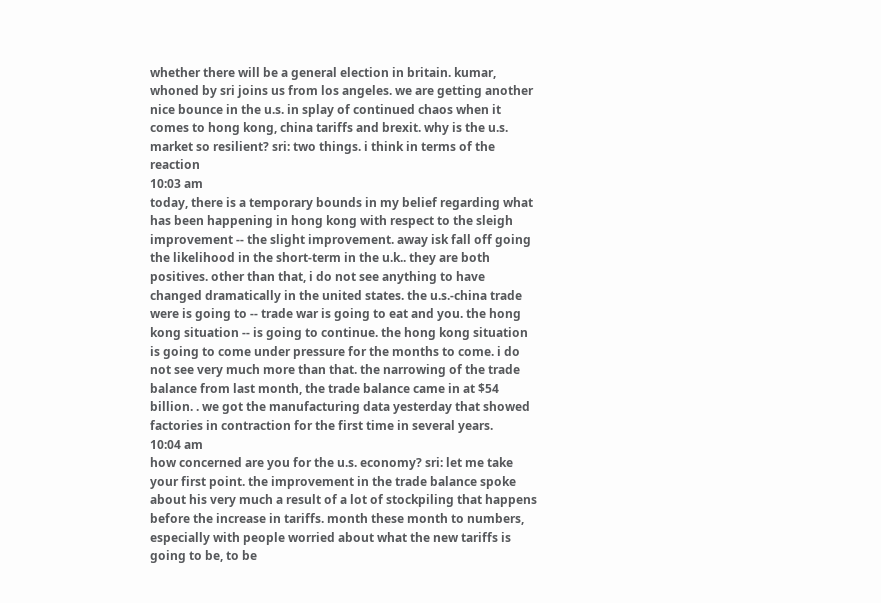whether there will be a general election in britain. kumar, whoned by sri joins us from los angeles. we are getting another nice bounce in the u.s. in splay of continued chaos when it comes to hong kong, china tariffs and brexit. why is the u.s. market so resilient? sri: two things. i think in terms of the reaction
10:03 am
today, there is a temporary bounds in my belief regarding what has been happening in hong kong with respect to the sleigh improvement -- the slight improvement. away isk fall off going the likelihood in the short-term in the u.k.. they are both positives. other than that, i do not see anything to have changed dramatically in the united states. the u.s.-china trade were is going to -- trade war is going to eat and you. the hong kong situation -- is going to continue. the hong kong situation is going to come under pressure for the months to come. i do not see very much more than that. the narrowing of the trade balance from last month, the trade balance came in at $54 billion. . we got the manufacturing data yesterday that showed factories in contraction for the first time in several years.
10:04 am
how concerned are you for the u.s. economy? sri: let me take your first point. the improvement in the trade balance spoke about his very much a result of a lot of stockpiling that happens before the increase in tariffs. month these month to numbers, especially with people worried about what the new tariffs is going to be, to be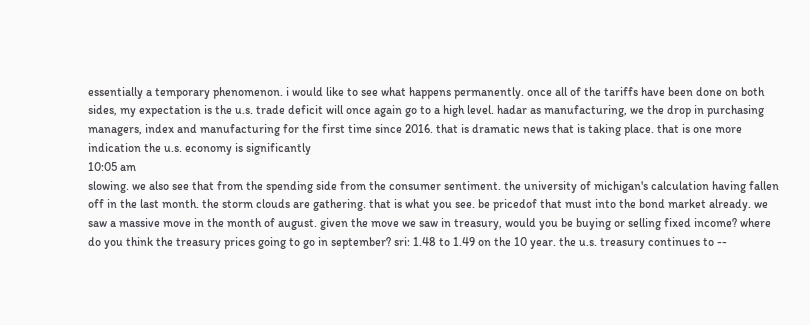essentially a temporary phenomenon. i would like to see what happens permanently. once all of the tariffs have been done on both sides, my expectation is the u.s. trade deficit will once again go to a high level. hadar as manufacturing, we the drop in purchasing managers, index and manufacturing for the first time since 2016. that is dramatic news that is taking place. that is one more indication the u.s. economy is significantly
10:05 am
slowing. we also see that from the spending side from the consumer sentiment. the university of michigan's calculation having fallen off in the last month. the storm clouds are gathering. that is what you see. be pricedof that must into the bond market already. we saw a massive move in the month of august. given the move we saw in treasury, would you be buying or selling fixed income? where do you think the treasury prices going to go in september? sri: 1.48 to 1.49 on the 10 year. the u.s. treasury continues to --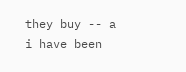they buy -- a i have been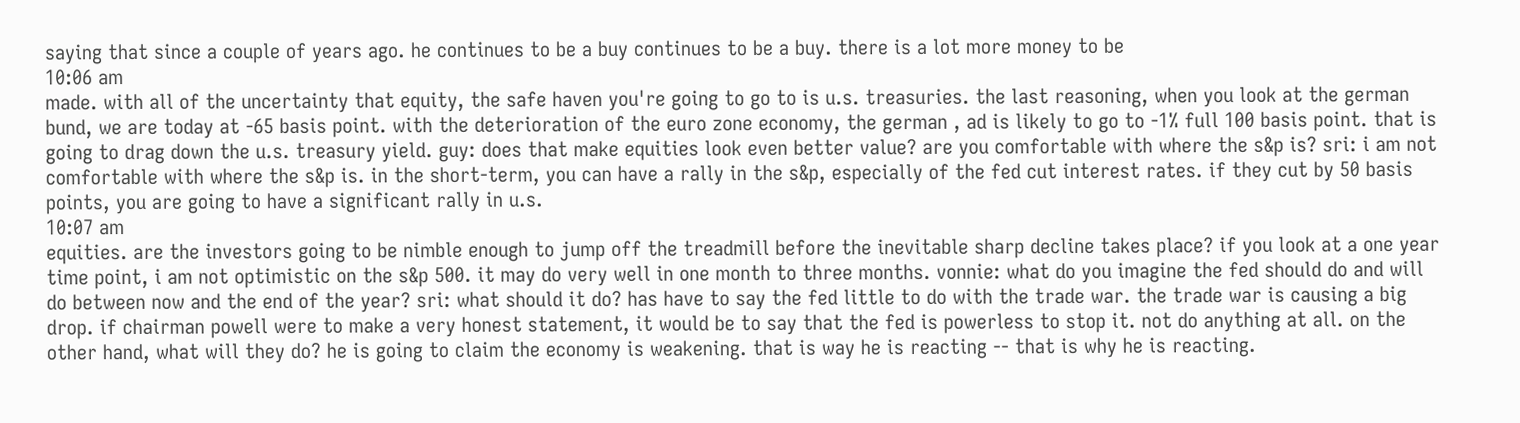saying that since a couple of years ago. he continues to be a buy continues to be a buy. there is a lot more money to be
10:06 am
made. with all of the uncertainty that equity, the safe haven you're going to go to is u.s. treasuries. the last reasoning, when you look at the german bund, we are today at -65 basis point. with the deterioration of the euro zone economy, the german , ad is likely to go to -1% full 100 basis point. that is going to drag down the u.s. treasury yield. guy: does that make equities look even better value? are you comfortable with where the s&p is? sri: i am not comfortable with where the s&p is. in the short-term, you can have a rally in the s&p, especially of the fed cut interest rates. if they cut by 50 basis points, you are going to have a significant rally in u.s.
10:07 am
equities. are the investors going to be nimble enough to jump off the treadmill before the inevitable sharp decline takes place? if you look at a one year time point, i am not optimistic on the s&p 500. it may do very well in one month to three months. vonnie: what do you imagine the fed should do and will do between now and the end of the year? sri: what should it do? has have to say the fed little to do with the trade war. the trade war is causing a big drop. if chairman powell were to make a very honest statement, it would be to say that the fed is powerless to stop it. not do anything at all. on the other hand, what will they do? he is going to claim the economy is weakening. that is way he is reacting -- that is why he is reacting.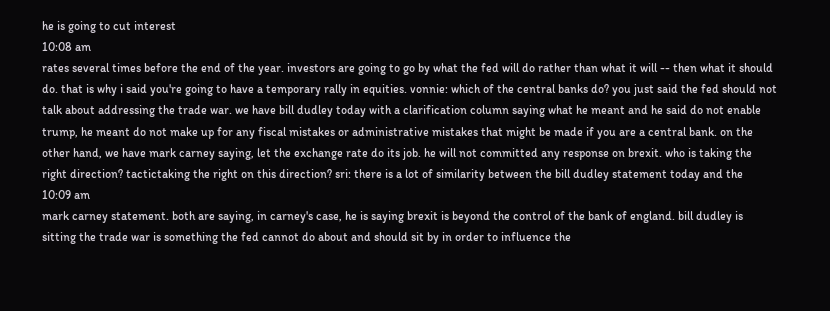he is going to cut interest
10:08 am
rates several times before the end of the year. investors are going to go by what the fed will do rather than what it will -- then what it should do. that is why i said you're going to have a temporary rally in equities. vonnie: which of the central banks do? you just said the fed should not talk about addressing the trade war. we have bill dudley today with a clarification column saying what he meant and he said do not enable trump, he meant do not make up for any fiscal mistakes or administrative mistakes that might be made if you are a central bank. on the other hand, we have mark carney saying, let the exchange rate do its job. he will not committed any response on brexit. who is taking the right direction? tactictaking the right on this direction? sri: there is a lot of similarity between the bill dudley statement today and the
10:09 am
mark carney statement. both are saying, in carney's case, he is saying brexit is beyond the control of the bank of england. bill dudley is sitting the trade war is something the fed cannot do about and should sit by in order to influence the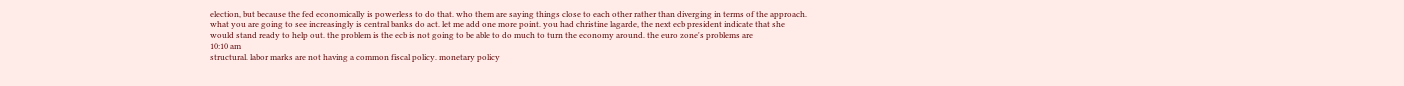election, but because the fed economically is powerless to do that. who them are saying things close to each other rather than diverging in terms of the approach. what you are going to see increasingly is central banks do act. let me add one more point. you had christine lagarde, the next ecb president indicate that she would stand ready to help out. the problem is the ecb is not going to be able to do much to turn the economy around. the euro zone's problems are
10:10 am
structural. labor marks are not having a common fiscal policy. monetary policy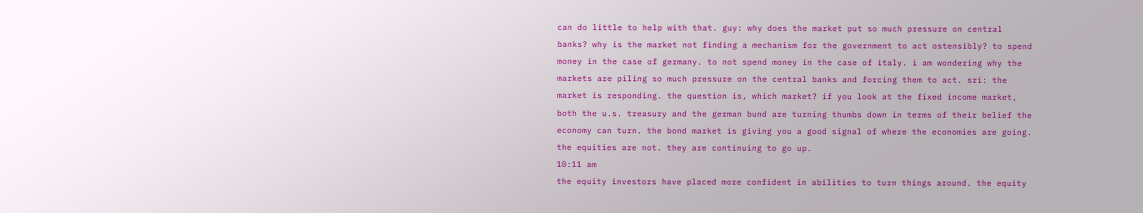can do little to help with that. guy: why does the market put so much pressure on central banks? why is the market not finding a mechanism for the government to act ostensibly? to spend money in the case of germany. to not spend money in the case of italy. i am wondering why the markets are piling so much pressure on the central banks and forcing them to act. sri: the market is responding. the question is, which market? if you look at the fixed income market, both the u.s. treasury and the german bund are turning thumbs down in terms of their belief the economy can turn. the bond market is giving you a good signal of where the economies are going. the equities are not. they are continuing to go up.
10:11 am
the equity investors have placed more confident in abilities to turn things around. the equity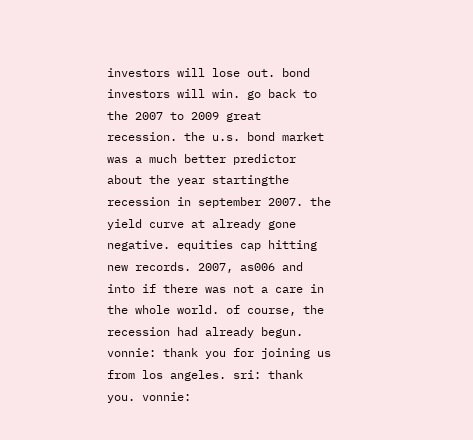investors will lose out. bond investors will win. go back to the 2007 to 2009 great recession. the u.s. bond market was a much better predictor about the year startingthe recession in september 2007. the yield curve at already gone negative. equities cap hitting new records. 2007, as006 and into if there was not a care in the whole world. of course, the recession had already begun. vonnie: thank you for joining us from los angeles. sri: thank you. vonnie: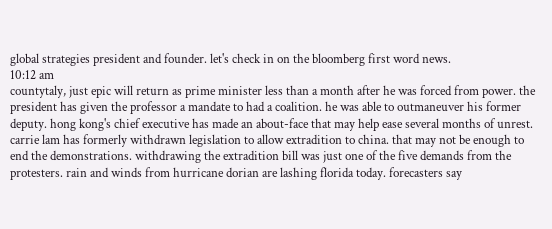global strategies president and founder. let's check in on the bloomberg first word news.
10:12 am
countytaly, just epic will return as prime minister less than a month after he was forced from power. the president has given the professor a mandate to had a coalition. he was able to outmaneuver his former deputy. hong kong's chief executive has made an about-face that may help ease several months of unrest. carrie lam has formerly withdrawn legislation to allow extradition to china. that may not be enough to end the demonstrations. withdrawing the extradition bill was just one of the five demands from the protesters. rain and winds from hurricane dorian are lashing florida today. forecasters say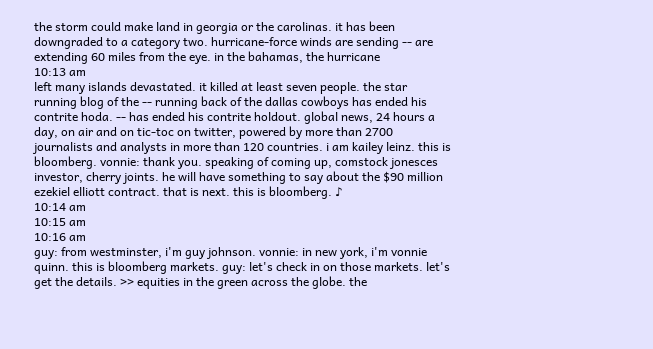the storm could make land in georgia or the carolinas. it has been downgraded to a category two. hurricane-force winds are sending -- are extending 60 miles from the eye. in the bahamas, the hurricane
10:13 am
left many islands devastated. it killed at least seven people. the star running blog of the -- running back of the dallas cowboys has ended his contrite hoda. -- has ended his contrite holdout. global news, 24 hours a day, on air and on tic-toc on twitter, powered by more than 2700 journalists and analysts in more than 120 countries. i am kailey leinz. this is bloomberg. vonnie: thank you. speaking of coming up, comstock jonesces investor, cherry joints. he will have something to say about the $90 million ezekiel elliott contract. that is next. this is bloomberg. ♪
10:14 am
10:15 am
10:16 am
guy: from westminster, i'm guy johnson. vonnie: in new york, i'm vonnie quinn. this is bloomberg markets. guy: let's check in on those markets. let's get the details. >> equities in the green across the globe. the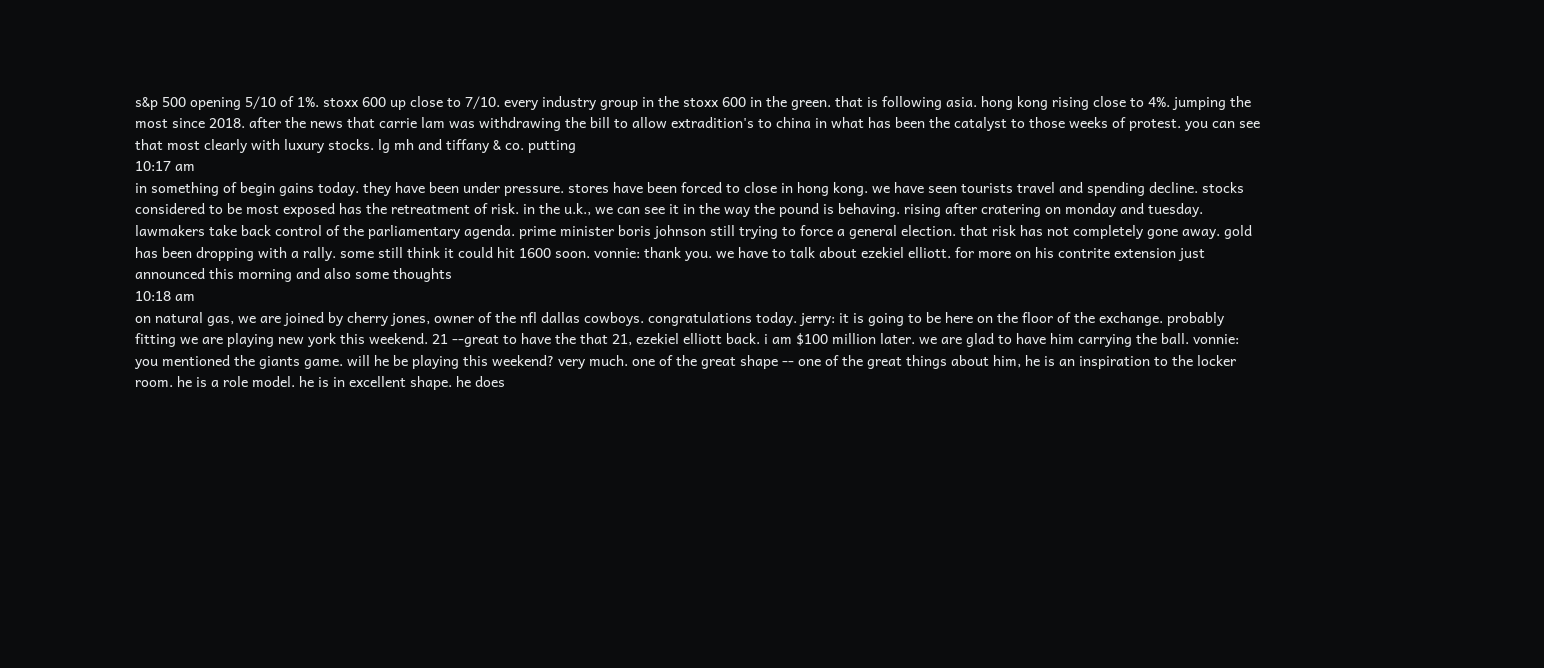s&p 500 opening 5/10 of 1%. stoxx 600 up close to 7/10. every industry group in the stoxx 600 in the green. that is following asia. hong kong rising close to 4%. jumping the most since 2018. after the news that carrie lam was withdrawing the bill to allow extradition's to china in what has been the catalyst to those weeks of protest. you can see that most clearly with luxury stocks. lg mh and tiffany & co. putting
10:17 am
in something of begin gains today. they have been under pressure. stores have been forced to close in hong kong. we have seen tourists travel and spending decline. stocks considered to be most exposed has the retreatment of risk. in the u.k., we can see it in the way the pound is behaving. rising after cratering on monday and tuesday. lawmakers take back control of the parliamentary agenda. prime minister boris johnson still trying to force a general election. that risk has not completely gone away. gold has been dropping with a rally. some still think it could hit 1600 soon. vonnie: thank you. we have to talk about ezekiel elliott. for more on his contrite extension just announced this morning and also some thoughts
10:18 am
on natural gas, we are joined by cherry jones, owner of the nfl dallas cowboys. congratulations today. jerry: it is going to be here on the floor of the exchange. probably fitting we are playing new york this weekend. 21 --great to have the that 21, ezekiel elliott back. i am $100 million later. we are glad to have him carrying the ball. vonnie: you mentioned the giants game. will he be playing this weekend? very much. one of the great shape -- one of the great things about him, he is an inspiration to the locker room. he is a role model. he is in excellent shape. he does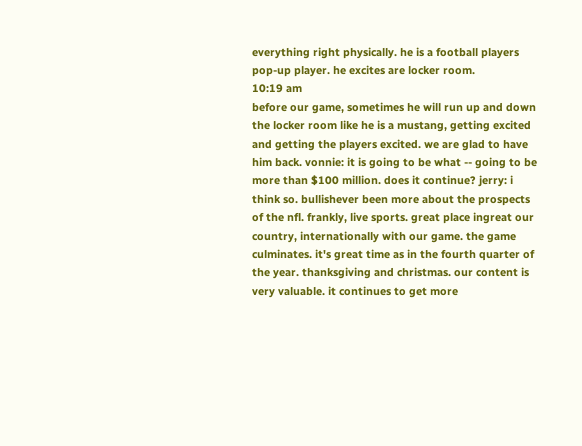everything right physically. he is a football players pop-up player. he excites are locker room.
10:19 am
before our game, sometimes he will run up and down the locker room like he is a mustang, getting excited and getting the players excited. we are glad to have him back. vonnie: it is going to be what -- going to be more than $100 million. does it continue? jerry: i think so. bullishever been more about the prospects of the nfl. frankly, live sports. great place ingreat our country, internationally with our game. the game culminates. it's great time as in the fourth quarter of the year. thanksgiving and christmas. our content is very valuable. it continues to get more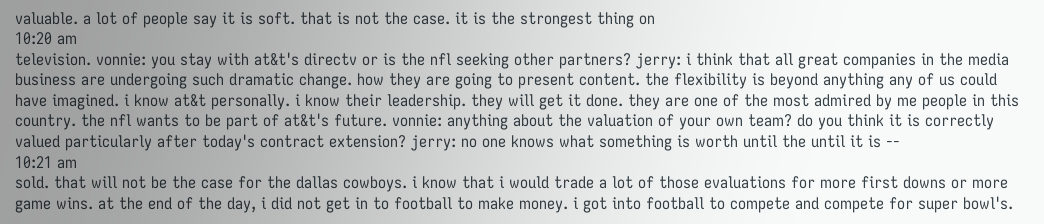valuable. a lot of people say it is soft. that is not the case. it is the strongest thing on
10:20 am
television. vonnie: you stay with at&t's directv or is the nfl seeking other partners? jerry: i think that all great companies in the media business are undergoing such dramatic change. how they are going to present content. the flexibility is beyond anything any of us could have imagined. i know at&t personally. i know their leadership. they will get it done. they are one of the most admired by me people in this country. the nfl wants to be part of at&t's future. vonnie: anything about the valuation of your own team? do you think it is correctly valued particularly after today's contract extension? jerry: no one knows what something is worth until the until it is --
10:21 am
sold. that will not be the case for the dallas cowboys. i know that i would trade a lot of those evaluations for more first downs or more game wins. at the end of the day, i did not get in to football to make money. i got into football to compete and compete for super bowl's.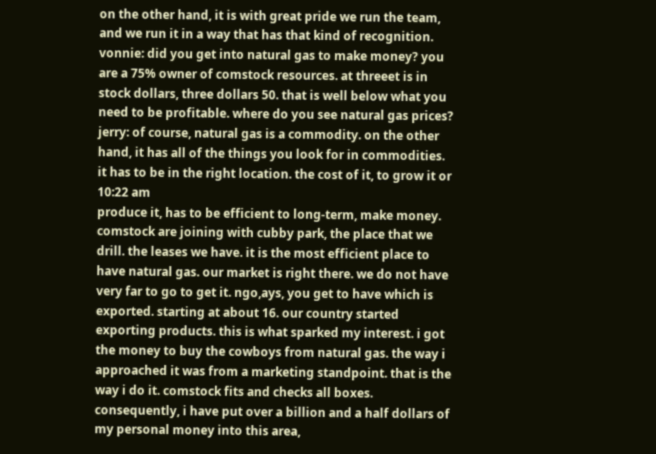on the other hand, it is with great pride we run the team, and we run it in a way that has that kind of recognition. vonnie: did you get into natural gas to make money? you are a 75% owner of comstock resources. at threeet is in stock dollars, three dollars 50. that is well below what you need to be profitable. where do you see natural gas prices? jerry: of course, natural gas is a commodity. on the other hand, it has all of the things you look for in commodities. it has to be in the right location. the cost of it, to grow it or
10:22 am
produce it, has to be efficient to long-term, make money. comstock are joining with cubby park, the place that we drill. the leases we have. it is the most efficient place to have natural gas. our market is right there. we do not have very far to go to get it. ngo,ays, you get to have which is exported. starting at about 16. our country started exporting products. this is what sparked my interest. i got the money to buy the cowboys from natural gas. the way i approached it was from a marketing standpoint. that is the way i do it. comstock fits and checks all boxes. consequently, i have put over a billion and a half dollars of my personal money into this area,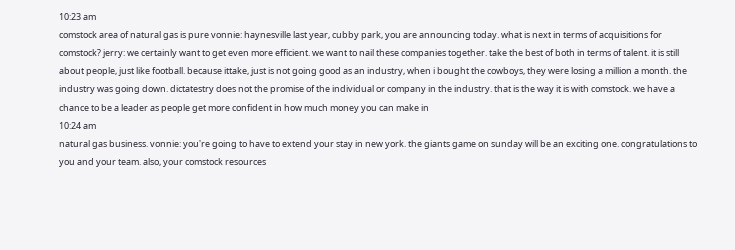10:23 am
comstock area of natural gas is pure vonnie: haynesville last year, cubby park, you are announcing today. what is next in terms of acquisitions for comstock? jerry: we certainly want to get even more efficient. we want to nail these companies together. take the best of both in terms of talent. it is still about people, just like football. because ittake, just is not going good as an industry, when i bought the cowboys, they were losing a million a month. the industry was going down. dictatestry does not the promise of the individual or company in the industry. that is the way it is with comstock. we have a chance to be a leader as people get more confident in how much money you can make in
10:24 am
natural gas business. vonnie: you're going to have to extend your stay in new york. the giants game on sunday will be an exciting one. congratulations to you and your team. also, your comstock resources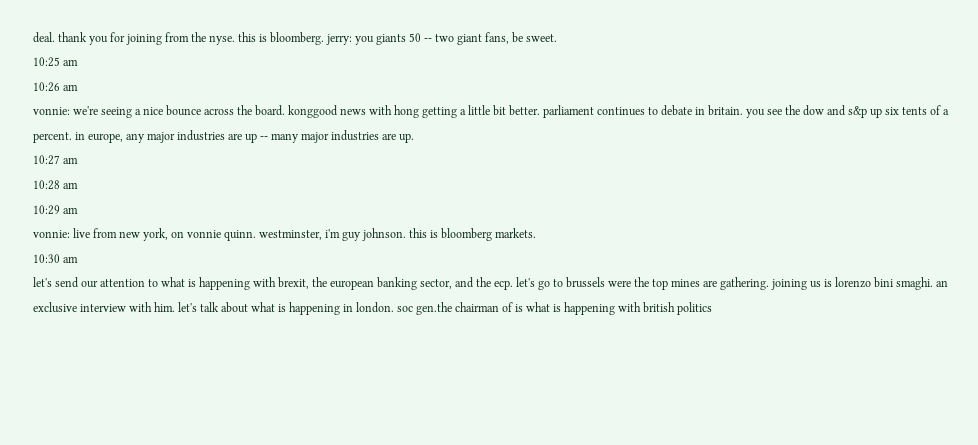deal. thank you for joining from the nyse. this is bloomberg. jerry: you giants 50 -- two giant fans, be sweet.
10:25 am
10:26 am
vonnie: we're seeing a nice bounce across the board. konggood news with hong getting a little bit better. parliament continues to debate in britain. you see the dow and s&p up six tents of a percent. in europe, any major industries are up -- many major industries are up.
10:27 am
10:28 am
10:29 am
vonnie: live from new york, on vonnie quinn. westminster, i'm guy johnson. this is bloomberg markets.
10:30 am
let's send our attention to what is happening with brexit, the european banking sector, and the ecp. let's go to brussels were the top mines are gathering. joining us is lorenzo bini smaghi. an exclusive interview with him. let's talk about what is happening in london. soc gen.the chairman of is what is happening with british politics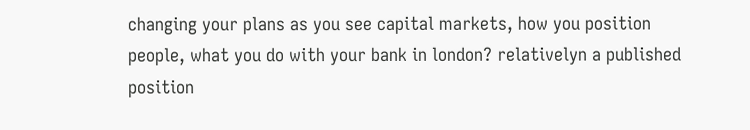changing your plans as you see capital markets, how you position people, what you do with your bank in london? relativelyn a published position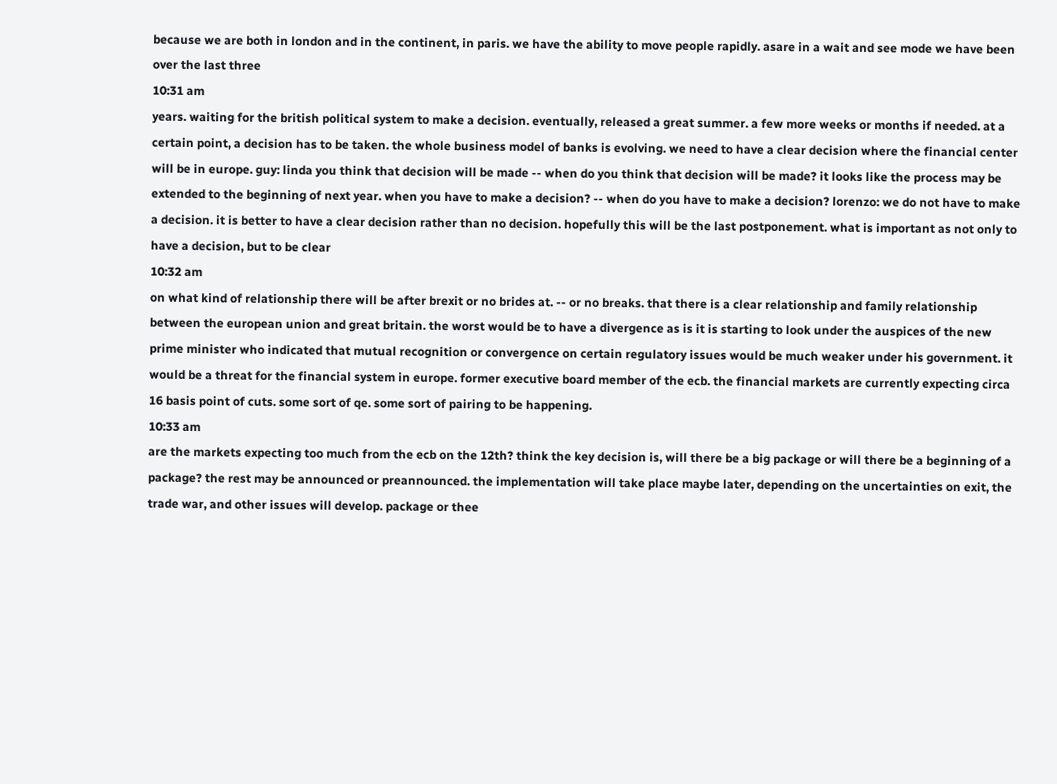because we are both in london and in the continent, in paris. we have the ability to move people rapidly. asare in a wait and see mode we have been over the last three
10:31 am
years. waiting for the british political system to make a decision. eventually, released a great summer. a few more weeks or months if needed. at a certain point, a decision has to be taken. the whole business model of banks is evolving. we need to have a clear decision where the financial center will be in europe. guy: linda you think that decision will be made -- when do you think that decision will be made? it looks like the process may be extended to the beginning of next year. when you have to make a decision? -- when do you have to make a decision? lorenzo: we do not have to make a decision. it is better to have a clear decision rather than no decision. hopefully this will be the last postponement. what is important as not only to have a decision, but to be clear
10:32 am
on what kind of relationship there will be after brexit or no brides at. -- or no breaks. that there is a clear relationship and family relationship between the european union and great britain. the worst would be to have a divergence as is it is starting to look under the auspices of the new prime minister who indicated that mutual recognition or convergence on certain regulatory issues would be much weaker under his government. it would be a threat for the financial system in europe. former executive board member of the ecb. the financial markets are currently expecting circa 16 basis point of cuts. some sort of qe. some sort of pairing to be happening.
10:33 am
are the markets expecting too much from the ecb on the 12th? think the key decision is, will there be a big package or will there be a beginning of a package? the rest may be announced or preannounced. the implementation will take place maybe later, depending on the uncertainties on exit, the trade war, and other issues will develop. package or thee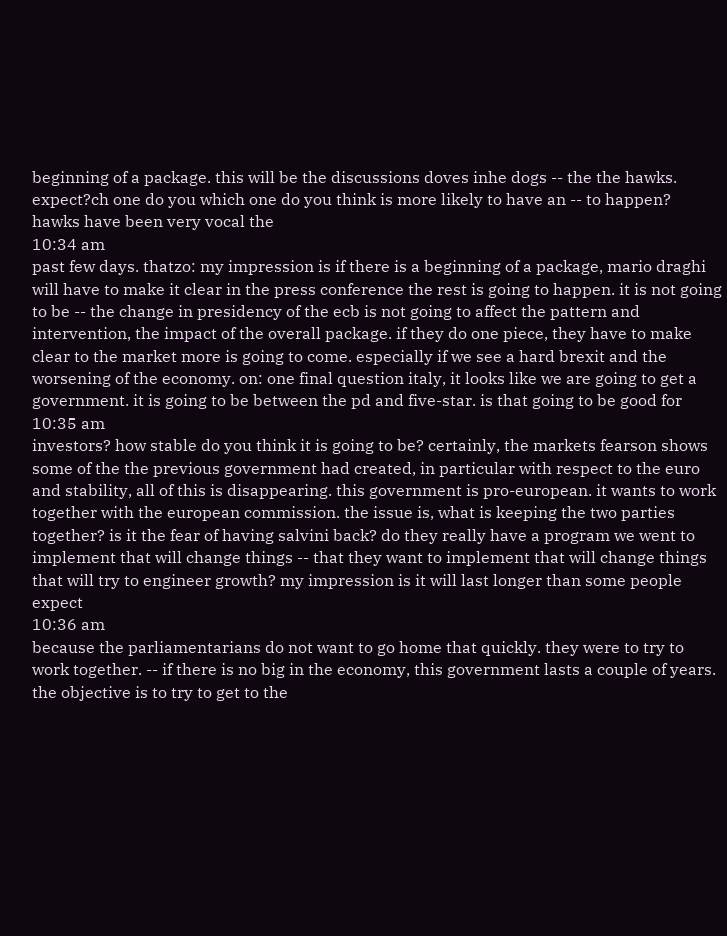beginning of a package. this will be the discussions doves inhe dogs -- the the hawks. expect?ch one do you which one do you think is more likely to have an -- to happen? hawks have been very vocal the
10:34 am
past few days. thatzo: my impression is if there is a beginning of a package, mario draghi will have to make it clear in the press conference the rest is going to happen. it is not going to be -- the change in presidency of the ecb is not going to affect the pattern and intervention, the impact of the overall package. if they do one piece, they have to make clear to the market more is going to come. especially if we see a hard brexit and the worsening of the economy. on: one final question italy, it looks like we are going to get a government. it is going to be between the pd and five-star. is that going to be good for
10:35 am
investors? how stable do you think it is going to be? certainly, the markets fearson shows some of the the previous government had created, in particular with respect to the euro and stability, all of this is disappearing. this government is pro-european. it wants to work together with the european commission. the issue is, what is keeping the two parties together? is it the fear of having salvini back? do they really have a program we went to implement that will change things -- that they want to implement that will change things that will try to engineer growth? my impression is it will last longer than some people expect
10:36 am
because the parliamentarians do not want to go home that quickly. they were to try to work together. -- if there is no big in the economy, this government lasts a couple of years. the objective is to try to get to the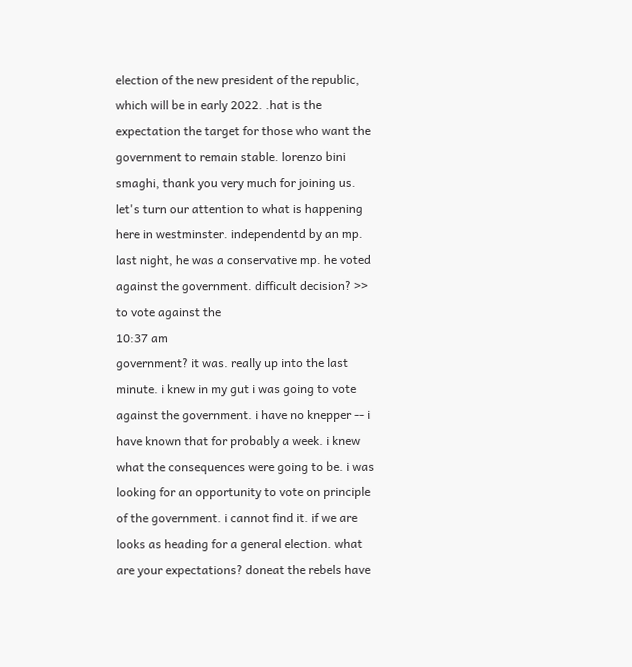election of the new president of the republic, which will be in early 2022. .hat is the expectation the target for those who want the government to remain stable. lorenzo bini smaghi, thank you very much for joining us. let's turn our attention to what is happening here in westminster. independentd by an mp. last night, he was a conservative mp. he voted against the government. difficult decision? >> to vote against the
10:37 am
government? it was. really up into the last minute. i knew in my gut i was going to vote against the government. i have no knepper -- i have known that for probably a week. i knew what the consequences were going to be. i was looking for an opportunity to vote on principle of the government. i cannot find it. if we are looks as heading for a general election. what are your expectations? doneat the rebels have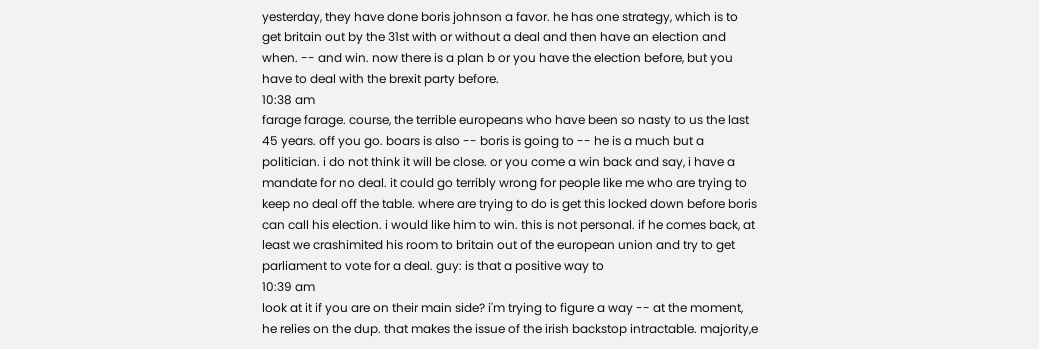yesterday, they have done boris johnson a favor. he has one strategy, which is to get britain out by the 31st with or without a deal and then have an election and when. -- and win. now there is a plan b or you have the election before, but you have to deal with the brexit party before.
10:38 am
farage farage. course, the terrible europeans who have been so nasty to us the last 45 years. off you go. boars is also -- boris is going to -- he is a much but a politician. i do not think it will be close. or you come a win back and say, i have a mandate for no deal. it could go terribly wrong for people like me who are trying to keep no deal off the table. where are trying to do is get this locked down before boris can call his election. i would like him to win. this is not personal. if he comes back, at least we crashimited his room to britain out of the european union and try to get parliament to vote for a deal. guy: is that a positive way to
10:39 am
look at it if you are on their main side? i'm trying to figure a way -- at the moment, he relies on the dup. that makes the issue of the irish backstop intractable. majority,e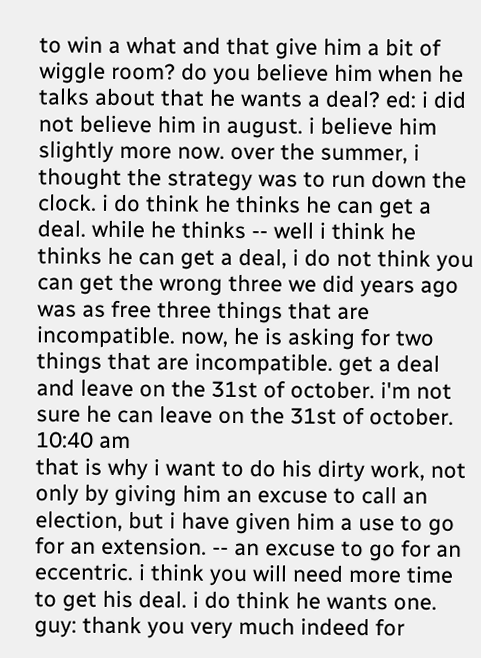to win a what and that give him a bit of wiggle room? do you believe him when he talks about that he wants a deal? ed: i did not believe him in august. i believe him slightly more now. over the summer, i thought the strategy was to run down the clock. i do think he thinks he can get a deal. while he thinks -- well i think he thinks he can get a deal, i do not think you can get the wrong three we did years ago was as free three things that are incompatible. now, he is asking for two things that are incompatible. get a deal and leave on the 31st of october. i'm not sure he can leave on the 31st of october.
10:40 am
that is why i want to do his dirty work, not only by giving him an excuse to call an election, but i have given him a use to go for an extension. -- an excuse to go for an eccentric. i think you will need more time to get his deal. i do think he wants one. guy: thank you very much indeed for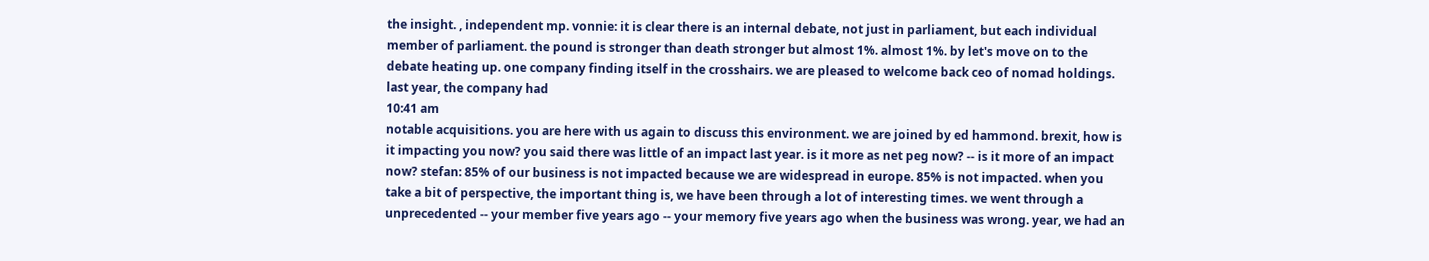the insight. , independent mp. vonnie: it is clear there is an internal debate, not just in parliament, but each individual member of parliament. the pound is stronger than death stronger but almost 1%. almost 1%. by let's move on to the debate heating up. one company finding itself in the crosshairs. we are pleased to welcome back ceo of nomad holdings. last year, the company had
10:41 am
notable acquisitions. you are here with us again to discuss this environment. we are joined by ed hammond. brexit, how is it impacting you now? you said there was little of an impact last year. is it more as net peg now? -- is it more of an impact now? stefan: 85% of our business is not impacted because we are widespread in europe. 85% is not impacted. when you take a bit of perspective, the important thing is, we have been through a lot of interesting times. we went through a unprecedented -- your member five years ago -- your memory five years ago when the business was wrong. year, we had an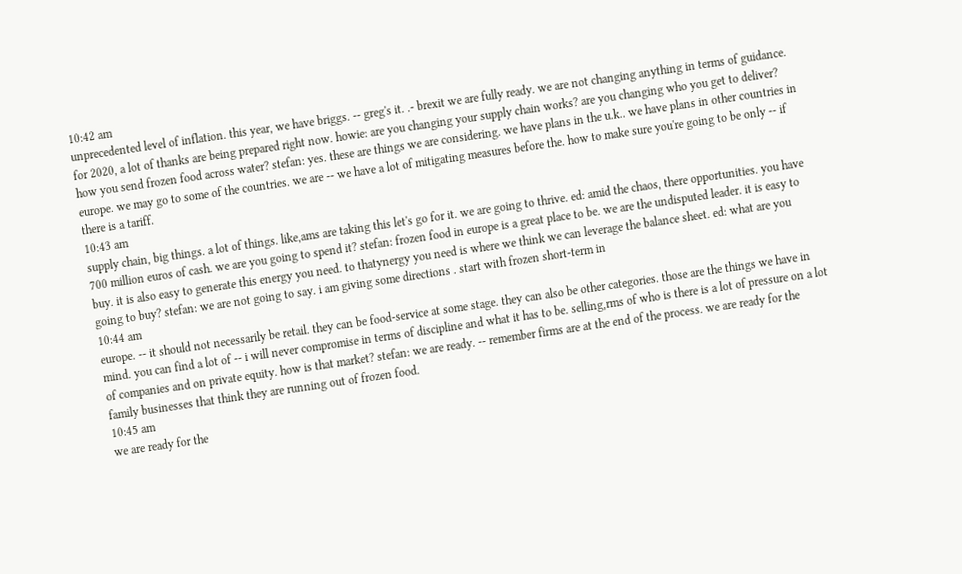10:42 am
unprecedented level of inflation. this year, we have briggs. -- greg's it. .- brexit we are fully ready. we are not changing anything in terms of guidance. for 2020, a lot of thanks are being prepared right now. howie: are you changing your supply chain works? are you changing who you get to deliver? how you send frozen food across water? stefan: yes. these are things we are considering. we have plans in the u.k.. we have plans in other countries in europe. we may go to some of the countries. we are -- we have a lot of mitigating measures before the. how to make sure you're going to be only -- if there is a tariff.
10:43 am
supply chain, big things. a lot of things. like,ams are taking this let's go for it. we are going to thrive. ed: amid the chaos, there opportunities. you have 700 million euros of cash. we are you going to spend it? stefan: frozen food in europe is a great place to be. we are the undisputed leader. it is easy to buy. it is also easy to generate this energy you need. to thatynergy you need is where we think we can leverage the balance sheet. ed: what are you going to buy? stefan: we are not going to say. i am giving some directions . start with frozen short-term in
10:44 am
europe. -- it should not necessarily be retail. they can be food-service at some stage. they can also be other categories. those are the things we have in mind. you can find a lot of -- i will never compromise in terms of discipline and what it has to be. selling,rms of who is there is a lot of pressure on a lot of companies and on private equity. how is that market? stefan: we are ready. -- remember firms are at the end of the process. we are ready for the family businesses that think they are running out of frozen food.
10:45 am
we are ready for the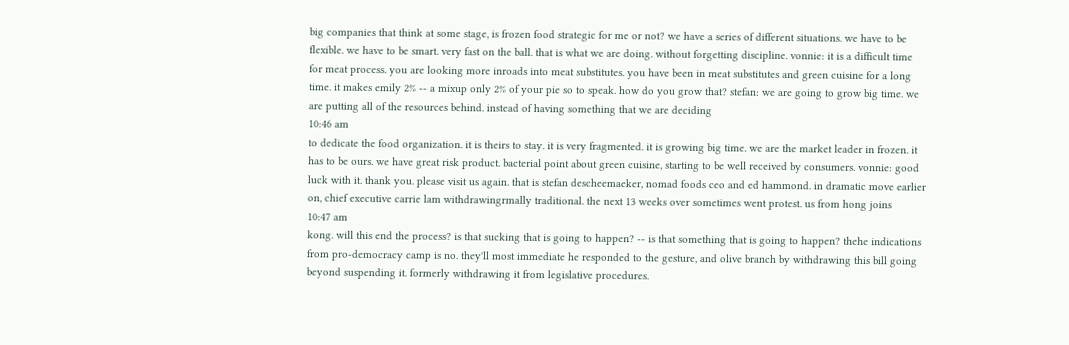big companies that think at some stage, is frozen food strategic for me or not? we have a series of different situations. we have to be flexible. we have to be smart. very fast on the ball. that is what we are doing. without forgetting discipline. vonnie: it is a difficult time for meat process. you are looking more inroads into meat substitutes. you have been in meat substitutes and green cuisine for a long time. it makes emily 2% -- a mixup only 2% of your pie so to speak. how do you grow that? stefan: we are going to grow big time. we are putting all of the resources behind. instead of having something that we are deciding
10:46 am
to dedicate the food organization. it is theirs to stay. it is very fragmented. it is growing big time. we are the market leader in frozen. it has to be ours. we have great risk product. bacterial point about green cuisine, starting to be well received by consumers. vonnie: good luck with it. thank you. please visit us again. that is stefan descheemaeker, nomad foods ceo and ed hammond. in dramatic move earlier on, chief executive carrie lam withdrawingrmally traditional. the next 13 weeks over sometimes went protest. us from hong joins
10:47 am
kong. will this end the process? is that sucking that is going to happen? -- is that something that is going to happen? thehe indications from pro-democracy camp is no. they'll most immediate he responded to the gesture, and olive branch by withdrawing this bill going beyond suspending it. formerly withdrawing it from legislative procedures.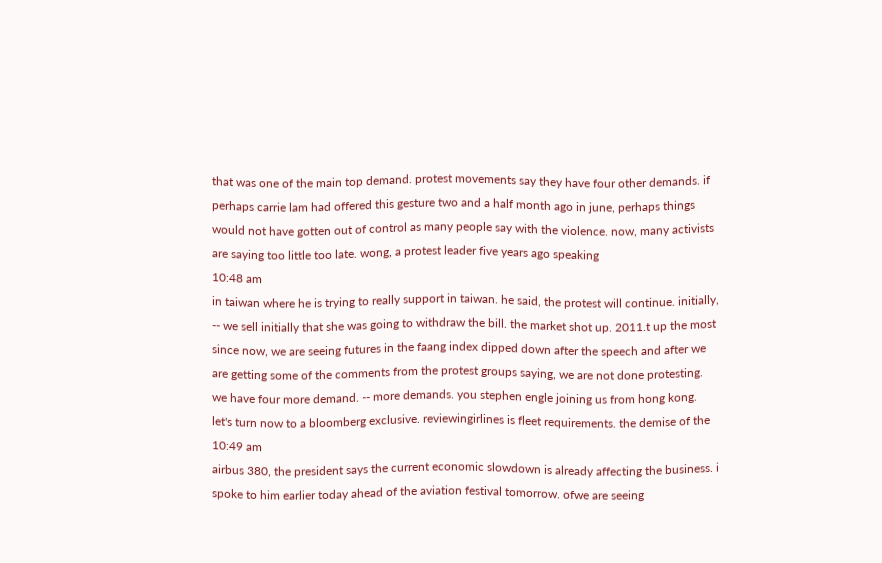that was one of the main top demand. protest movements say they have four other demands. if perhaps carrie lam had offered this gesture two and a half month ago in june, perhaps things would not have gotten out of control as many people say with the violence. now, many activists are saying too little too late. wong, a protest leader five years ago speaking
10:48 am
in taiwan where he is trying to really support in taiwan. he said, the protest will continue. initially, -- we sell initially that she was going to withdraw the bill. the market shot up. 2011.t up the most since now, we are seeing futures in the faang index dipped down after the speech and after we are getting some of the comments from the protest groups saying, we are not done protesting. we have four more demand. -- more demands. you stephen engle joining us from hong kong. let's turn now to a bloomberg exclusive. reviewingirlines is fleet requirements. the demise of the
10:49 am
airbus 380, the president says the current economic slowdown is already affecting the business. i spoke to him earlier today ahead of the aviation festival tomorrow. ofwe are seeing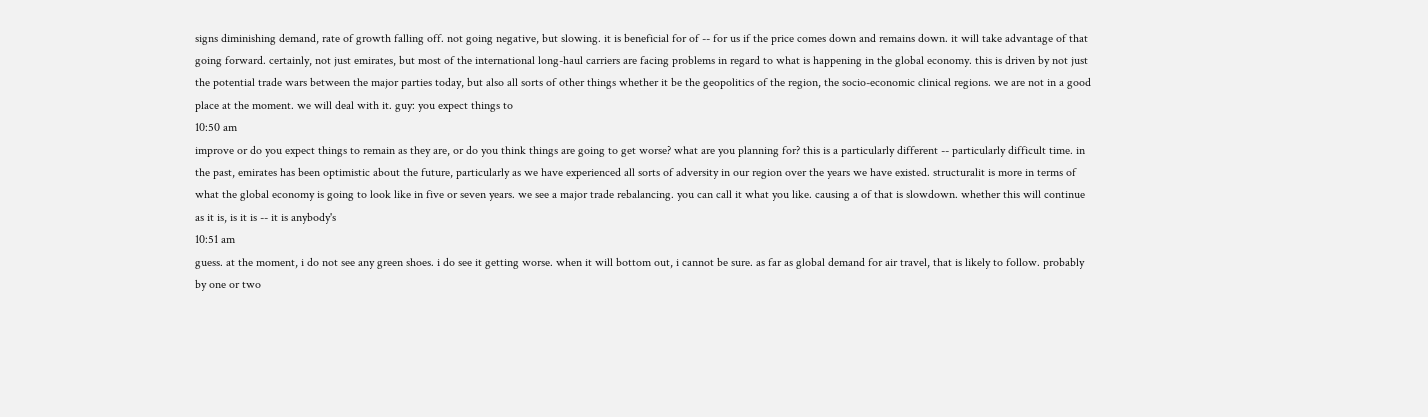signs diminishing demand, rate of growth falling off. not going negative, but slowing. it is beneficial for of -- for us if the price comes down and remains down. it will take advantage of that going forward. certainly, not just emirates, but most of the international long-haul carriers are facing problems in regard to what is happening in the global economy. this is driven by not just the potential trade wars between the major parties today, but also all sorts of other things whether it be the geopolitics of the region, the socio-economic clinical regions. we are not in a good place at the moment. we will deal with it. guy: you expect things to
10:50 am
improve or do you expect things to remain as they are, or do you think things are going to get worse? what are you planning for? this is a particularly different -- particularly difficult time. in the past, emirates has been optimistic about the future, particularly as we have experienced all sorts of adversity in our region over the years we have existed. structuralit is more in terms of what the global economy is going to look like in five or seven years. we see a major trade rebalancing. you can call it what you like. causing a of that is slowdown. whether this will continue as it is, is it is -- it is anybody's
10:51 am
guess. at the moment, i do not see any green shoes. i do see it getting worse. when it will bottom out, i cannot be sure. as far as global demand for air travel, that is likely to follow. probably by one or two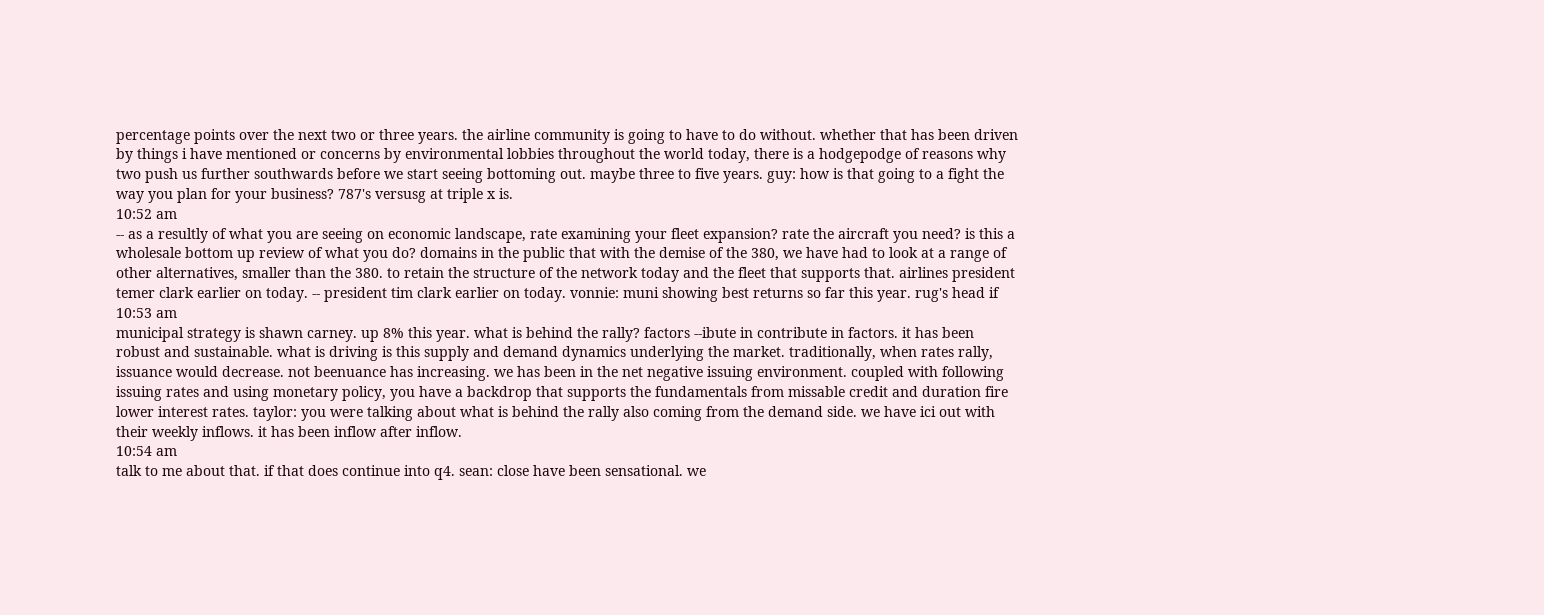percentage points over the next two or three years. the airline community is going to have to do without. whether that has been driven by things i have mentioned or concerns by environmental lobbies throughout the world today, there is a hodgepodge of reasons why two push us further southwards before we start seeing bottoming out. maybe three to five years. guy: how is that going to a fight the way you plan for your business? 787's versusg at triple x is.
10:52 am
-- as a resultly of what you are seeing on economic landscape, rate examining your fleet expansion? rate the aircraft you need? is this a wholesale bottom up review of what you do? domains in the public that with the demise of the 380, we have had to look at a range of other alternatives, smaller than the 380. to retain the structure of the network today and the fleet that supports that. airlines president temer clark earlier on today. -- president tim clark earlier on today. vonnie: muni showing best returns so far this year. rug's head if
10:53 am
municipal strategy is shawn carney. up 8% this year. what is behind the rally? factors --ibute in contribute in factors. it has been robust and sustainable. what is driving is this supply and demand dynamics underlying the market. traditionally, when rates rally, issuance would decrease. not beenuance has increasing. we has been in the net negative issuing environment. coupled with following issuing rates and using monetary policy, you have a backdrop that supports the fundamentals from missable credit and duration fire lower interest rates. taylor: you were talking about what is behind the rally also coming from the demand side. we have ici out with their weekly inflows. it has been inflow after inflow.
10:54 am
talk to me about that. if that does continue into q4. sean: close have been sensational. we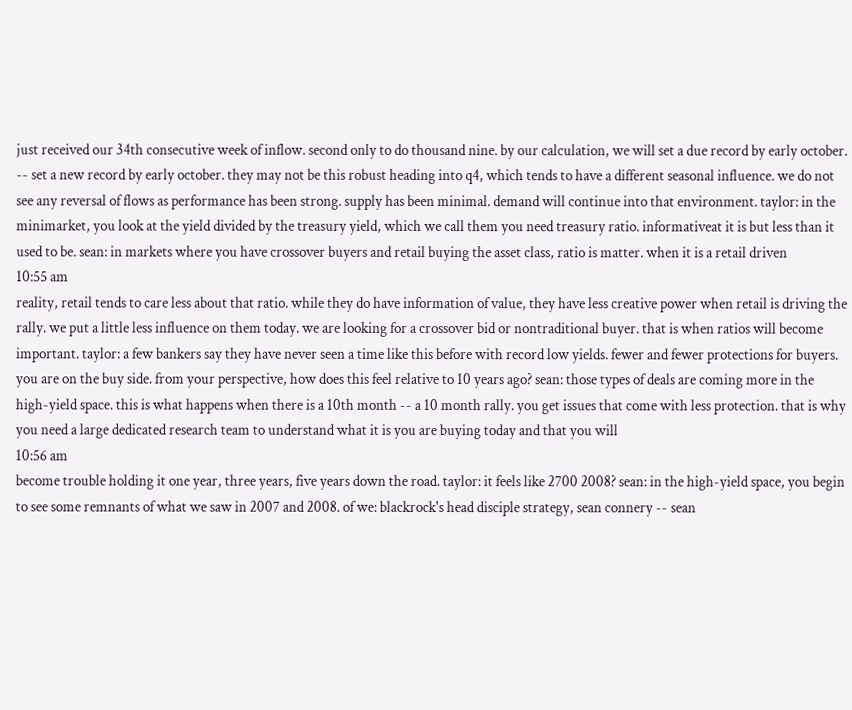just received our 34th consecutive week of inflow. second only to do thousand nine. by our calculation, we will set a due record by early october. -- set a new record by early october. they may not be this robust heading into q4, which tends to have a different seasonal influence. we do not see any reversal of flows as performance has been strong. supply has been minimal. demand will continue into that environment. taylor: in the minimarket, you look at the yield divided by the treasury yield, which we call them you need treasury ratio. informativeat it is but less than it used to be. sean: in markets where you have crossover buyers and retail buying the asset class, ratio is matter. when it is a retail driven
10:55 am
reality, retail tends to care less about that ratio. while they do have information of value, they have less creative power when retail is driving the rally. we put a little less influence on them today. we are looking for a crossover bid or nontraditional buyer. that is when ratios will become important. taylor: a few bankers say they have never seen a time like this before with record low yields. fewer and fewer protections for buyers. you are on the buy side. from your perspective, how does this feel relative to 10 years ago? sean: those types of deals are coming more in the high-yield space. this is what happens when there is a 10th month -- a 10 month rally. you get issues that come with less protection. that is why you need a large dedicated research team to understand what it is you are buying today and that you will
10:56 am
become trouble holding it one year, three years, five years down the road. taylor: it feels like 2700 2008? sean: in the high-yield space, you begin to see some remnants of what we saw in 2007 and 2008. of we: blackrock's head disciple strategy, sean connery -- sean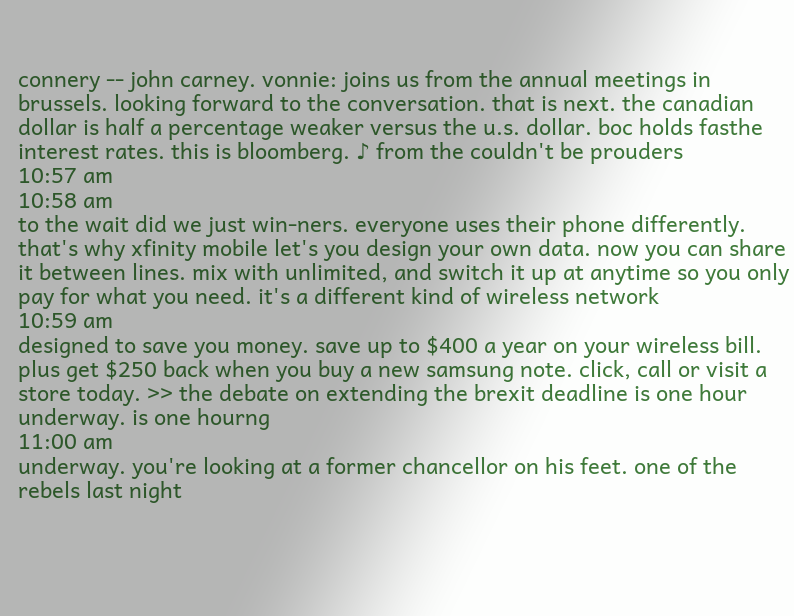connery -- john carney. vonnie: joins us from the annual meetings in brussels. looking forward to the conversation. that is next. the canadian dollar is half a percentage weaker versus the u.s. dollar. boc holds fasthe interest rates. this is bloomberg. ♪ from the couldn't be prouders
10:57 am
10:58 am
to the wait did we just win-ners. everyone uses their phone differently. that's why xfinity mobile let's you design your own data. now you can share it between lines. mix with unlimited, and switch it up at anytime so you only pay for what you need. it's a different kind of wireless network
10:59 am
designed to save you money. save up to $400 a year on your wireless bill. plus get $250 back when you buy a new samsung note. click, call or visit a store today. >> the debate on extending the brexit deadline is one hour underway. is one hourng
11:00 am
underway. you're looking at a former chancellor on his feet. one of the rebels last night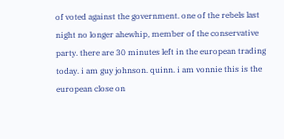of voted against the government. one of the rebels last night no longer ahewhip, member of the conservative party. there are 30 minutes left in the european trading today. i am guy johnson. quinn. i am vonnie this is the european close on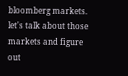bloomberg markets. let's talk about those markets and figure out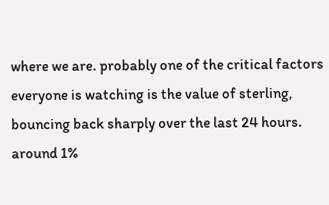where we are. probably one of the critical factors everyone is watching is the value of sterling, bouncing back sharply over the last 24 hours. around 1%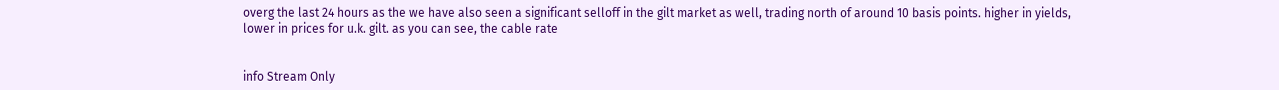overg the last 24 hours as the we have also seen a significant selloff in the gilt market as well, trading north of around 10 basis points. higher in yields, lower in prices for u.k. gilt. as you can see, the cable rate


info Stream Only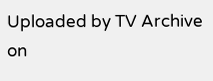Uploaded by TV Archive on